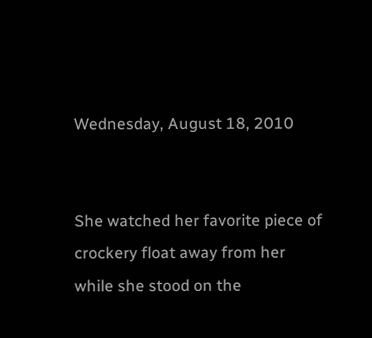Wednesday, August 18, 2010


She watched her favorite piece of crockery float away from her while she stood on the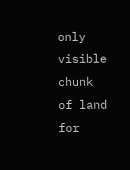only visible chunk of land for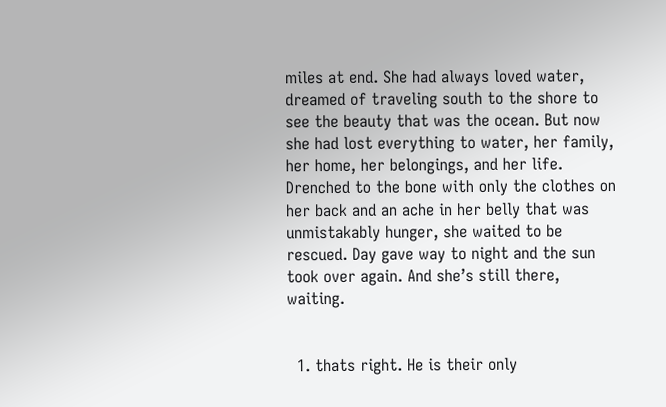miles at end. She had always loved water, dreamed of traveling south to the shore to see the beauty that was the ocean. But now she had lost everything to water, her family, her home, her belongings, and her life. Drenched to the bone with only the clothes on her back and an ache in her belly that was unmistakably hunger, she waited to be rescued. Day gave way to night and the sun took over again. And she’s still there, waiting.


  1. thats right. He is their only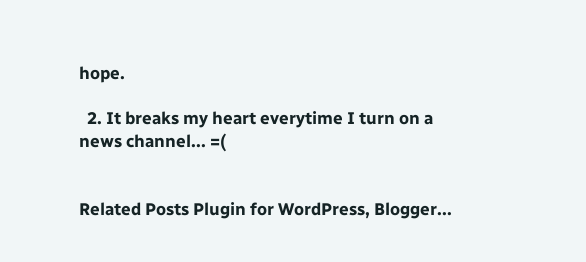hope.

  2. It breaks my heart everytime I turn on a news channel... =(


Related Posts Plugin for WordPress, Blogger...